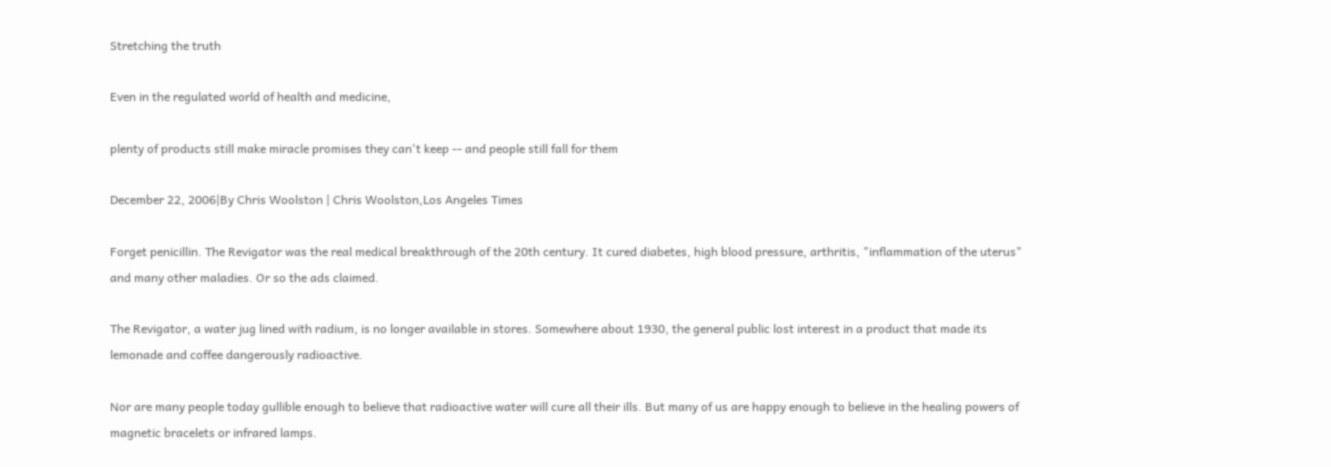Stretching the truth

Even in the regulated world of health and medicine,

plenty of products still make miracle promises they can't keep -- and people still fall for them

December 22, 2006|By Chris Woolston | Chris Woolston,Los Angeles Times

Forget penicillin. The Revigator was the real medical breakthrough of the 20th century. It cured diabetes, high blood pressure, arthritis, "inflammation of the uterus" and many other maladies. Or so the ads claimed.

The Revigator, a water jug lined with radium, is no longer available in stores. Somewhere about 1930, the general public lost interest in a product that made its lemonade and coffee dangerously radioactive.

Nor are many people today gullible enough to believe that radioactive water will cure all their ills. But many of us are happy enough to believe in the healing powers of magnetic bracelets or infrared lamps.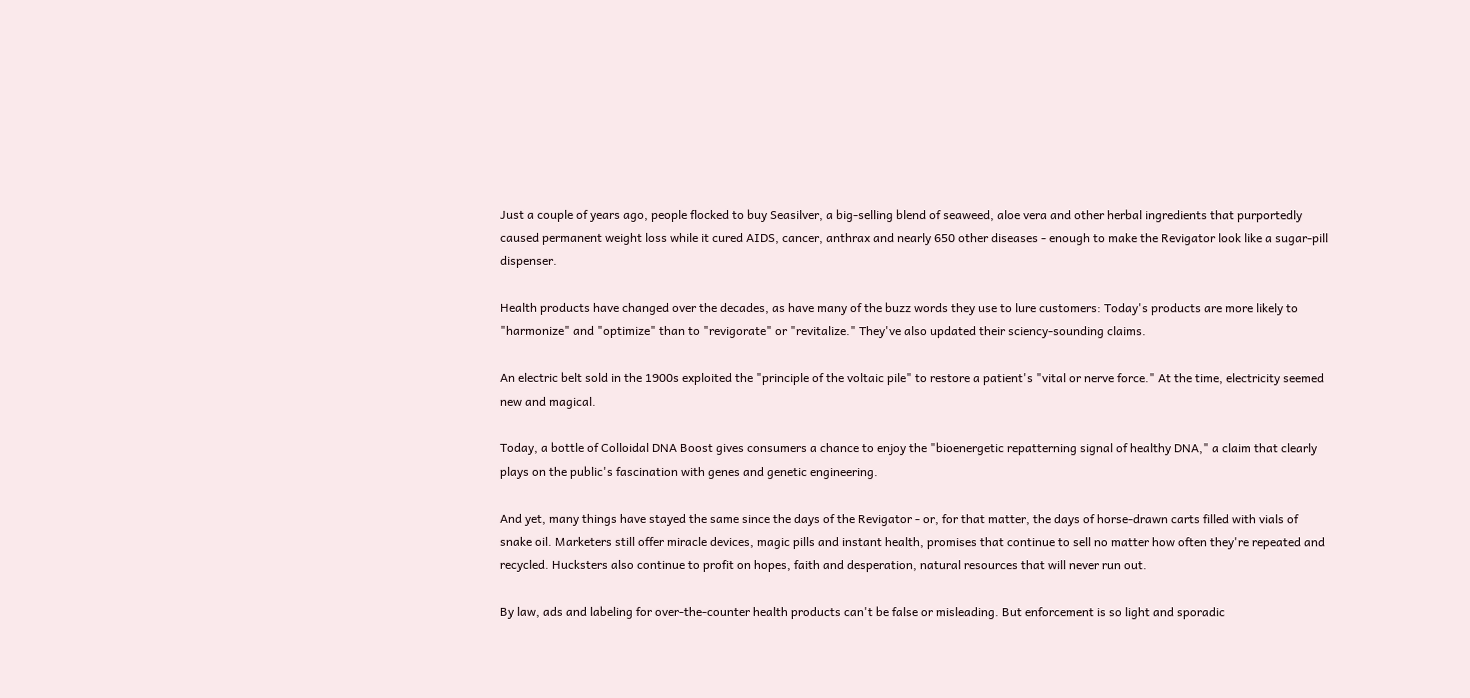Just a couple of years ago, people flocked to buy Seasilver, a big-selling blend of seaweed, aloe vera and other herbal ingredients that purportedly caused permanent weight loss while it cured AIDS, cancer, anthrax and nearly 650 other diseases - enough to make the Revigator look like a sugar-pill dispenser.

Health products have changed over the decades, as have many of the buzz words they use to lure customers: Today's products are more likely to "harmonize" and "optimize" than to "revigorate" or "revitalize." They've also updated their sciency-sounding claims.

An electric belt sold in the 1900s exploited the "principle of the voltaic pile" to restore a patient's "vital or nerve force." At the time, electricity seemed new and magical.

Today, a bottle of Colloidal DNA Boost gives consumers a chance to enjoy the "bioenergetic repatterning signal of healthy DNA," a claim that clearly plays on the public's fascination with genes and genetic engineering.

And yet, many things have stayed the same since the days of the Revigator - or, for that matter, the days of horse-drawn carts filled with vials of snake oil. Marketers still offer miracle devices, magic pills and instant health, promises that continue to sell no matter how often they're repeated and recycled. Hucksters also continue to profit on hopes, faith and desperation, natural resources that will never run out.

By law, ads and labeling for over-the-counter health products can't be false or misleading. But enforcement is so light and sporadic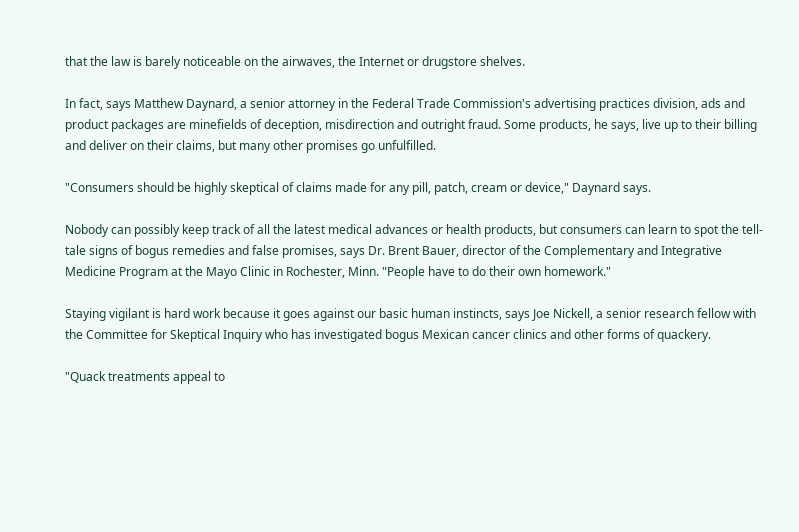that the law is barely noticeable on the airwaves, the Internet or drugstore shelves.

In fact, says Matthew Daynard, a senior attorney in the Federal Trade Commission's advertising practices division, ads and product packages are minefields of deception, misdirection and outright fraud. Some products, he says, live up to their billing and deliver on their claims, but many other promises go unfulfilled.

"Consumers should be highly skeptical of claims made for any pill, patch, cream or device," Daynard says.

Nobody can possibly keep track of all the latest medical advances or health products, but consumers can learn to spot the tell-tale signs of bogus remedies and false promises, says Dr. Brent Bauer, director of the Complementary and Integrative Medicine Program at the Mayo Clinic in Rochester, Minn. "People have to do their own homework."

Staying vigilant is hard work because it goes against our basic human instincts, says Joe Nickell, a senior research fellow with the Committee for Skeptical Inquiry who has investigated bogus Mexican cancer clinics and other forms of quackery.

"Quack treatments appeal to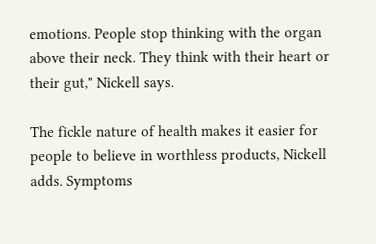emotions. People stop thinking with the organ above their neck. They think with their heart or their gut," Nickell says.

The fickle nature of health makes it easier for people to believe in worthless products, Nickell adds. Symptoms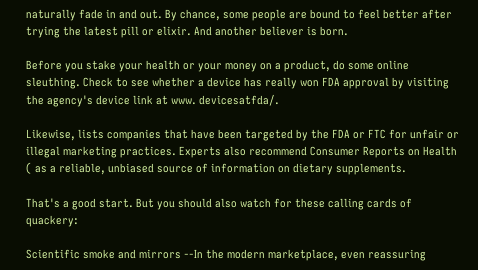naturally fade in and out. By chance, some people are bound to feel better after trying the latest pill or elixir. And another believer is born.

Before you stake your health or your money on a product, do some online sleuthing. Check to see whether a device has really won FDA approval by visiting the agency's device link at www. devicesatfda/.

Likewise, lists companies that have been targeted by the FDA or FTC for unfair or illegal marketing practices. Experts also recommend Consumer Reports on Health ( as a reliable, unbiased source of information on dietary supplements.

That's a good start. But you should also watch for these calling cards of quackery:

Scientific smoke and mirrors --In the modern marketplace, even reassuring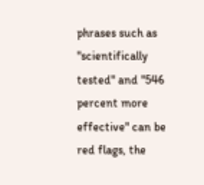phrases such as "scientifically tested" and "546 percent more effective" can be red flags, the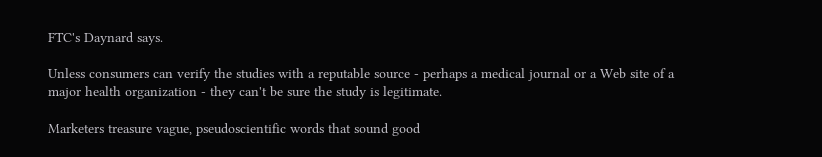FTC's Daynard says.

Unless consumers can verify the studies with a reputable source - perhaps a medical journal or a Web site of a major health organization - they can't be sure the study is legitimate.

Marketers treasure vague, pseudoscientific words that sound good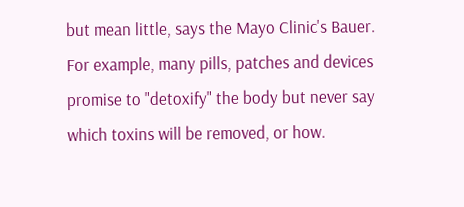but mean little, says the Mayo Clinic's Bauer. For example, many pills, patches and devices promise to "detoxify" the body but never say which toxins will be removed, or how.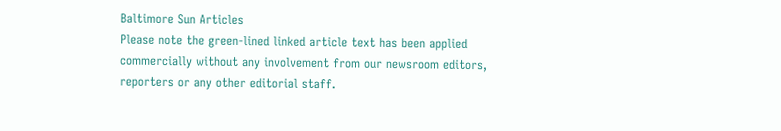Baltimore Sun Articles
Please note the green-lined linked article text has been applied commercially without any involvement from our newsroom editors, reporters or any other editorial staff.